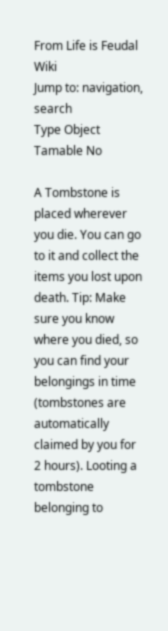From Life is Feudal Wiki
Jump to: navigation, search
Type Object
Tamable No

A Tombstone is placed wherever you die. You can go to it and collect the items you lost upon death. Tip: Make sure you know where you died, so you can find your belongings in time (tombstones are automatically claimed by you for 2 hours). Looting a tombstone belonging to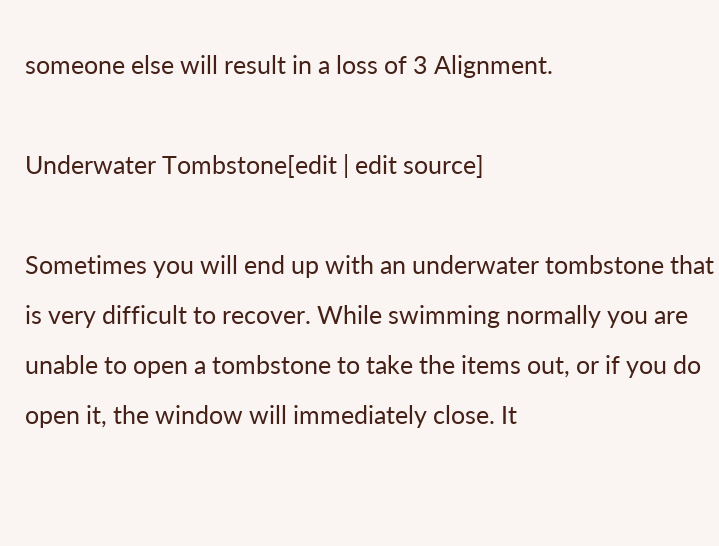someone else will result in a loss of 3 Alignment.

Underwater Tombstone[edit | edit source]

Sometimes you will end up with an underwater tombstone that is very difficult to recover. While swimming normally you are unable to open a tombstone to take the items out, or if you do open it, the window will immediately close. It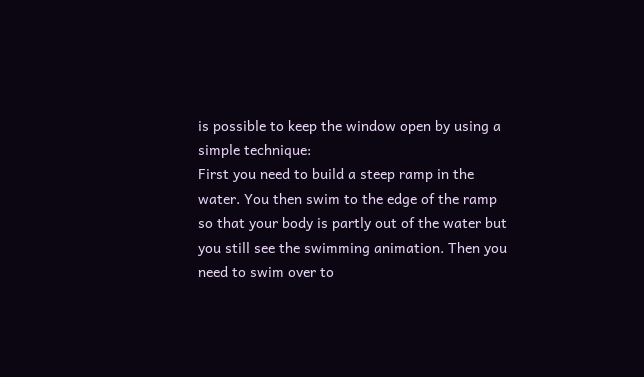is possible to keep the window open by using a simple technique:
First you need to build a steep ramp in the water. You then swim to the edge of the ramp so that your body is partly out of the water but you still see the swimming animation. Then you need to swim over to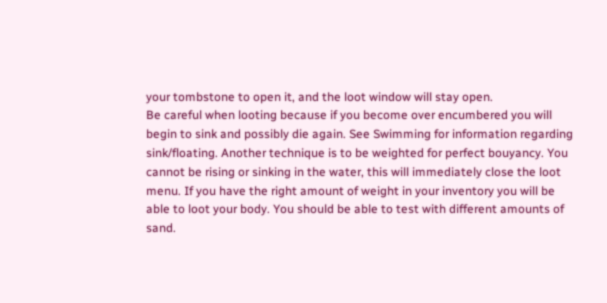your tombstone to open it, and the loot window will stay open.
Be careful when looting because if you become over encumbered you will begin to sink and possibly die again. See Swimming for information regarding sink/floating. Another technique is to be weighted for perfect bouyancy. You cannot be rising or sinking in the water, this will immediately close the loot menu. If you have the right amount of weight in your inventory you will be able to loot your body. You should be able to test with different amounts of sand.